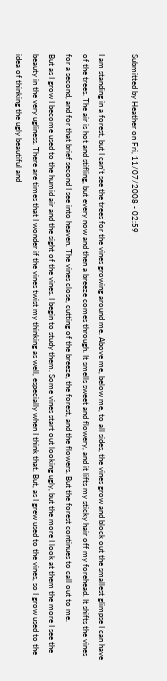Submitted by Heather on Fri, 11/07/2008 - 02:59

I am standing in a forest, but I can’t see the trees for the vines growing around me. Above me, below me, to all sides, the vines grow and block out the smallest glimpse I can have of the trees. The air is hot and stifling, but every now and then a breeze comes through. It smells sweet and flowery, and it lifts my sticky hair off my forehead. It shifts the vines for a second, and for that brief second I see into heaven. The vines close, cutting of the breeze, the forest, and the flowers. But the forest continues to call out to me.
But as I grow I become used to the humid air and the sight of the vines. I begin to study them. Some vines start out looking ugly, but the more I look at them the more I see the beauty in the very ugliness. There are times that I wonder if the vines twist my thinking as well, especially when I think that. But, as I grew used to the vines, so I grow used to the idea of thinking the ugly beautiful and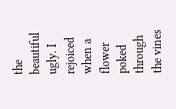the beautiful ugly. I rejoiced when a flower poked through the vines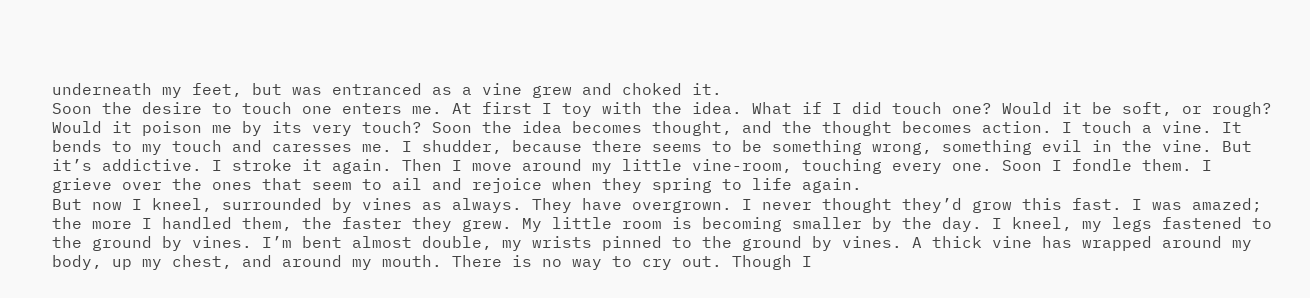underneath my feet, but was entranced as a vine grew and choked it.
Soon the desire to touch one enters me. At first I toy with the idea. What if I did touch one? Would it be soft, or rough? Would it poison me by its very touch? Soon the idea becomes thought, and the thought becomes action. I touch a vine. It bends to my touch and caresses me. I shudder, because there seems to be something wrong, something evil in the vine. But it’s addictive. I stroke it again. Then I move around my little vine-room, touching every one. Soon I fondle them. I grieve over the ones that seem to ail and rejoice when they spring to life again.
But now I kneel, surrounded by vines as always. They have overgrown. I never thought they’d grow this fast. I was amazed; the more I handled them, the faster they grew. My little room is becoming smaller by the day. I kneel, my legs fastened to the ground by vines. I’m bent almost double, my wrists pinned to the ground by vines. A thick vine has wrapped around my body, up my chest, and around my mouth. There is no way to cry out. Though I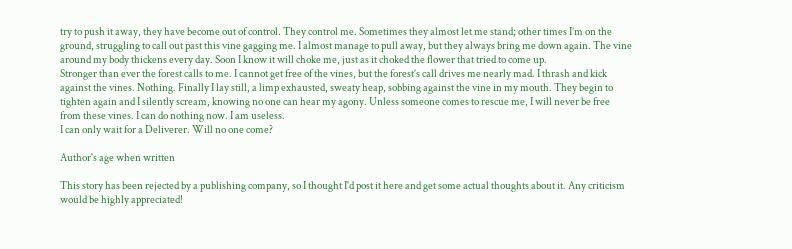try to push it away, they have become out of control. They control me. Sometimes they almost let me stand; other times I’m on the ground, struggling to call out past this vine gagging me. I almost manage to pull away, but they always bring me down again. The vine around my body thickens every day. Soon I know it will choke me, just as it choked the flower that tried to come up.
Stronger than ever the forest calls to me. I cannot get free of the vines, but the forest’s call drives me nearly mad. I thrash and kick against the vines. Nothing. Finally I lay still, a limp exhausted, sweaty heap, sobbing against the vine in my mouth. They begin to tighten again and I silently scream, knowing no one can hear my agony. Unless someone comes to rescue me, I will never be free from these vines. I can do nothing now. I am useless.
I can only wait for a Deliverer. Will no one come?

Author's age when written

This story has been rejected by a publishing company, so I thought I'd post it here and get some actual thoughts about it. Any criticism would be highly appreciated!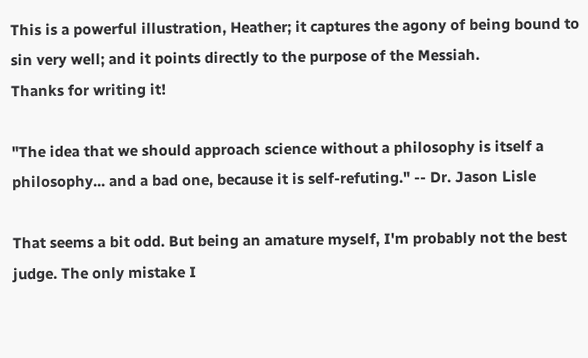This is a powerful illustration, Heather; it captures the agony of being bound to sin very well; and it points directly to the purpose of the Messiah.
Thanks for writing it!

"The idea that we should approach science without a philosophy is itself a philosophy... and a bad one, because it is self-refuting." -- Dr. Jason Lisle

That seems a bit odd. But being an amature myself, I'm probably not the best judge. The only mistake I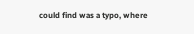could find was a typo, where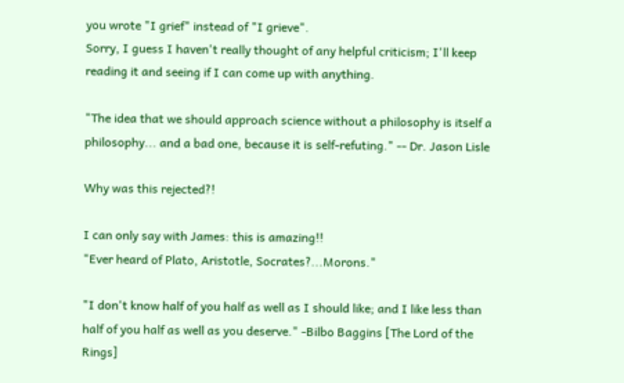you wrote "I grief" instead of "I grieve".
Sorry, I guess I haven't really thought of any helpful criticism; I'll keep reading it and seeing if I can come up with anything.

"The idea that we should approach science without a philosophy is itself a philosophy... and a bad one, because it is self-refuting." -- Dr. Jason Lisle

Why was this rejected?!

I can only say with James: this is amazing!!
"Ever heard of Plato, Aristotle, Socrates?...Morons."

"I don't know half of you half as well as I should like; and I like less than half of you half as well as you deserve." -Bilbo Baggins [The Lord of the Rings]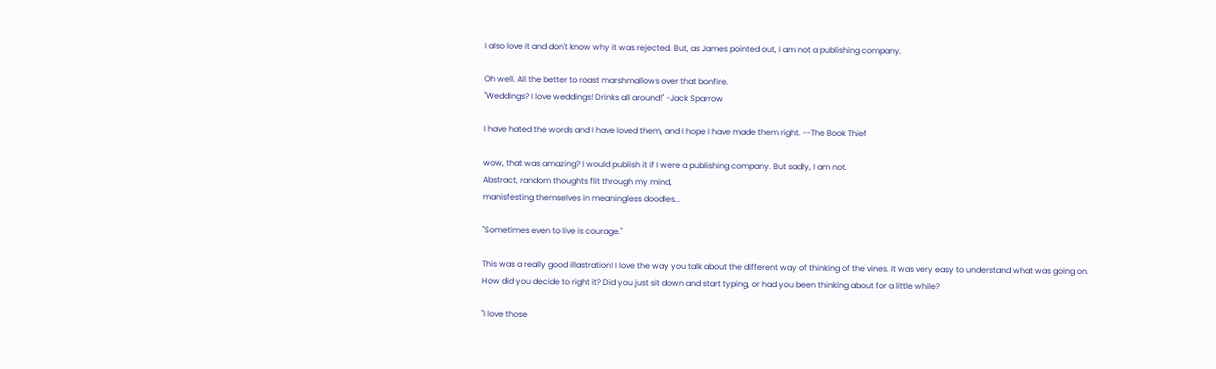I also love it and don't know why it was rejected. But, as James pointed out, I am not a publishing company.

Oh well. All the better to roast marshmallows over that bonfire.
"Weddings? I love weddings! Drinks all around!" -Jack Sparrow

I have hated the words and I have loved them, and I hope I have made them right. --The Book Thief

wow, that was amazing? I would publish it if I were a publishing company. But sadly, I am not.
Abstract, random thoughts flit through my mind,
manisfesting themselves in meaningless doodles...

"Sometimes even to live is courage."

This was a really good illastration! I love the way you talk about the different way of thinking of the vines. It was very easy to understand what was going on.
How did you decide to right it? Did you just sit down and start typing, or had you been thinking about for a little while?

"I love those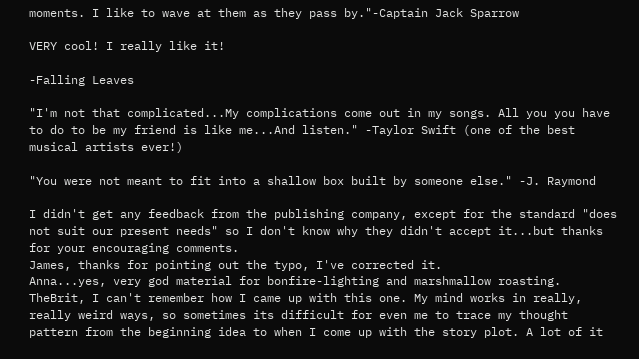moments. I like to wave at them as they pass by."-Captain Jack Sparrow

VERY cool! I really like it!

-Falling Leaves

"I'm not that complicated...My complications come out in my songs. All you you have to do to be my friend is like me...And listen." -Taylor Swift (one of the best musical artists ever!)

"You were not meant to fit into a shallow box built by someone else." -J. Raymond

I didn't get any feedback from the publishing company, except for the standard "does not suit our present needs" so I don't know why they didn't accept it...but thanks for your encouraging comments.
James, thanks for pointing out the typo, I've corrected it.
Anna...yes, very god material for bonfire-lighting and marshmallow roasting.
TheBrit, I can't remember how I came up with this one. My mind works in really, really weird ways, so sometimes its difficult for even me to trace my thought pattern from the beginning idea to when I come up with the story plot. A lot of it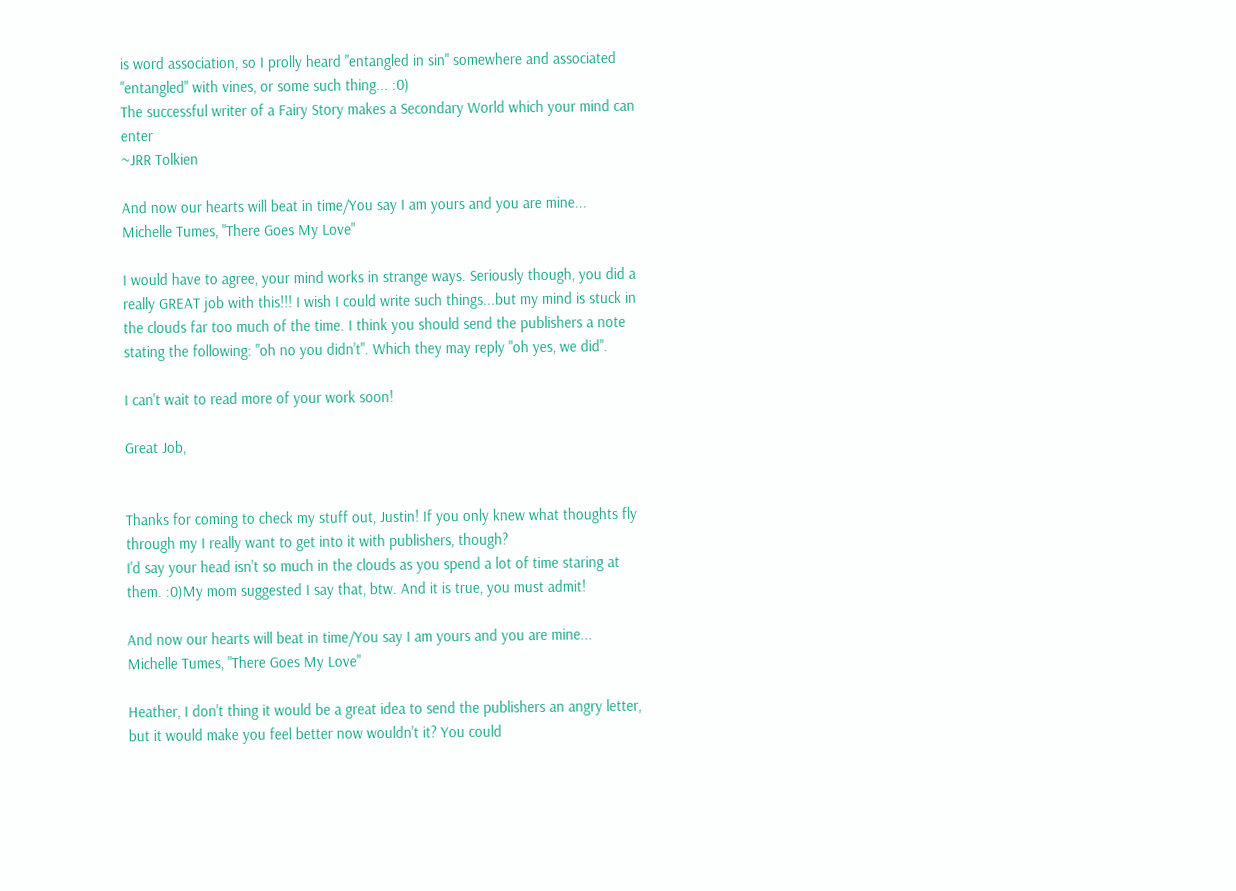is word association, so I prolly heard "entangled in sin" somewhere and associated "entangled" with vines, or some such thing... :0)
The successful writer of a Fairy Story makes a Secondary World which your mind can enter
~JRR Tolkien

And now our hearts will beat in time/You say I am yours and you are mine...
Michelle Tumes, "There Goes My Love"

I would have to agree, your mind works in strange ways. Seriously though, you did a really GREAT job with this!!! I wish I could write such things...but my mind is stuck in the clouds far too much of the time. I think you should send the publishers a note stating the following: "oh no you didn't". Which they may reply "oh yes, we did".

I can't wait to read more of your work soon!

Great Job,


Thanks for coming to check my stuff out, Justin! If you only knew what thoughts fly through my I really want to get into it with publishers, though?
I'd say your head isn't so much in the clouds as you spend a lot of time staring at them. :0)My mom suggested I say that, btw. And it is true, you must admit!

And now our hearts will beat in time/You say I am yours and you are mine...
Michelle Tumes, "There Goes My Love"

Heather, I don't thing it would be a great idea to send the publishers an angry letter, but it would make you feel better now wouldn't it? You could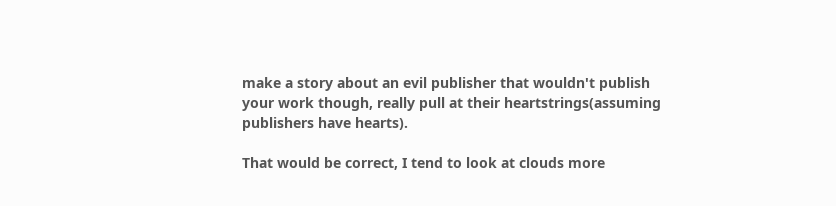make a story about an evil publisher that wouldn't publish your work though, really pull at their heartstrings(assuming publishers have hearts).

That would be correct, I tend to look at clouds more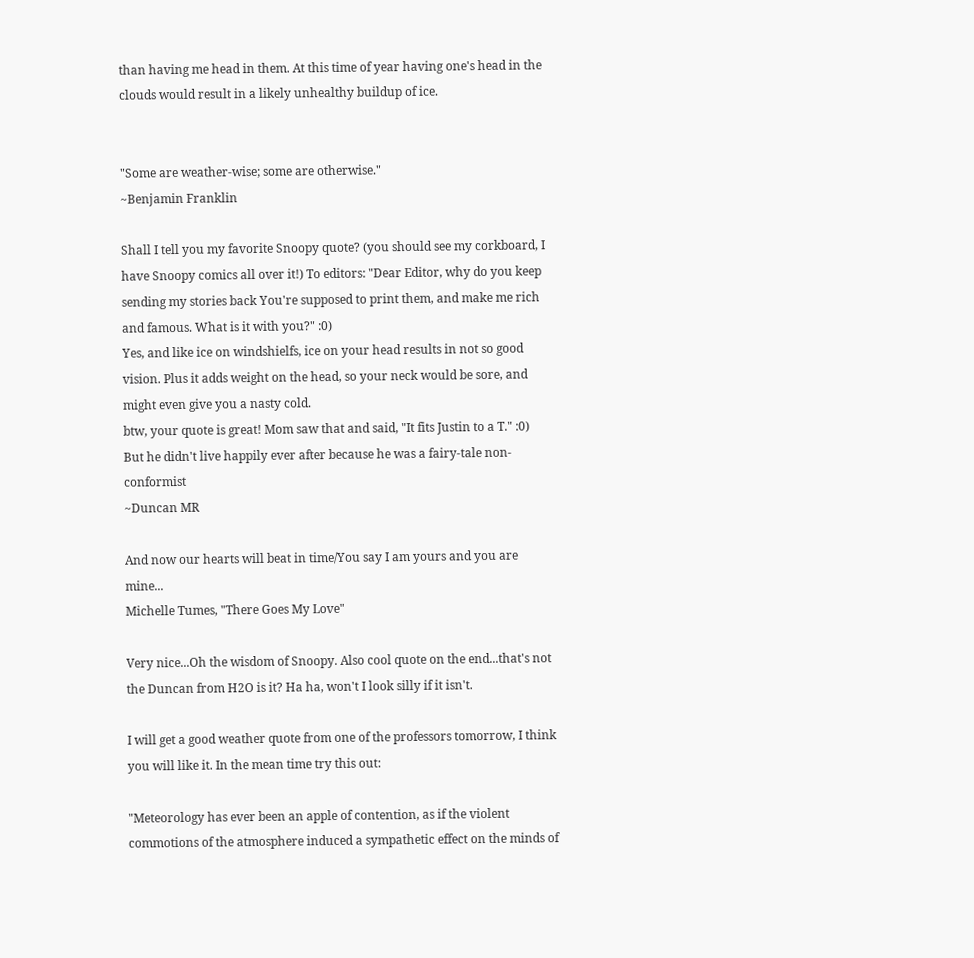than having me head in them. At this time of year having one's head in the clouds would result in a likely unhealthy buildup of ice.


"Some are weather-wise; some are otherwise."
~Benjamin Franklin

Shall I tell you my favorite Snoopy quote? (you should see my corkboard, I have Snoopy comics all over it!) To editors: "Dear Editor, why do you keep sending my stories back You're supposed to print them, and make me rich and famous. What is it with you?" :0)
Yes, and like ice on windshielfs, ice on your head results in not so good vision. Plus it adds weight on the head, so your neck would be sore, and might even give you a nasty cold.
btw, your quote is great! Mom saw that and said, "It fits Justin to a T." :0)
But he didn't live happily ever after because he was a fairy-tale non-conformist
~Duncan MR

And now our hearts will beat in time/You say I am yours and you are mine...
Michelle Tumes, "There Goes My Love"

Very nice...Oh the wisdom of Snoopy. Also cool quote on the end...that's not the Duncan from H2O is it? Ha ha, won't I look silly if it isn't.

I will get a good weather quote from one of the professors tomorrow, I think you will like it. In the mean time try this out:

"Meteorology has ever been an apple of contention, as if the violent commotions of the atmosphere induced a sympathetic effect on the minds of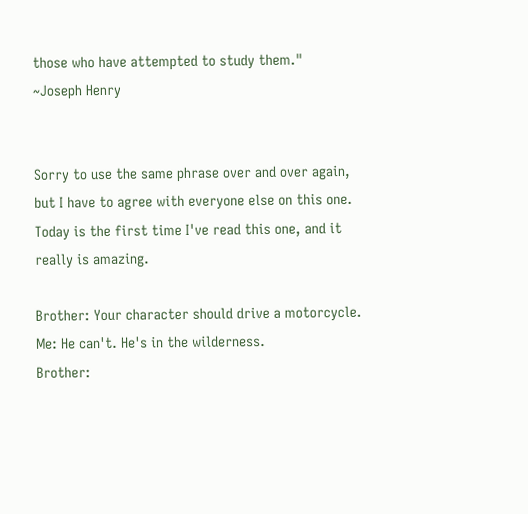those who have attempted to study them."
~Joseph Henry


Sorry to use the same phrase over and over again, but I have to agree with everyone else on this one. Today is the first time I've read this one, and it really is amazing.

Brother: Your character should drive a motorcycle.
Me: He can't. He's in the wilderness.
Brother: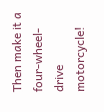Then make it a four-wheel-drive motorcycle!